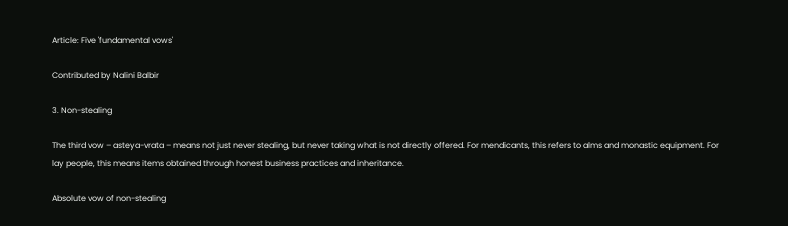Article: Five 'fundamental vows'

Contributed by Nalini Balbir

3. Non-stealing

The third vow – asteya-vrata – means not just never stealing, but never taking what is not directly offered. For mendicants, this refers to alms and monastic equipment. For lay people, this means items obtained through honest business practices and inheritance.

Absolute vow of non-stealing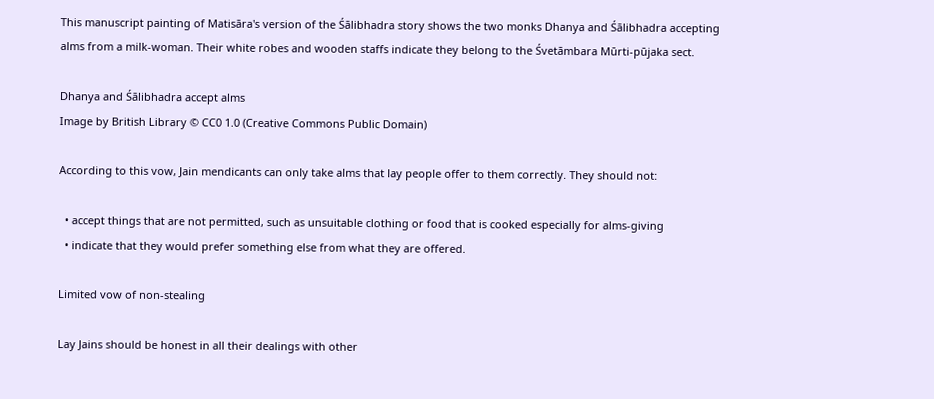This manuscript painting of Matisāra's version of the Śālibhadra story shows the two monks Dhanya and Śālibhadra accepting alms from a milk-woman. Their white robes and wooden staffs indicate they belong to the Śvetāmbara Mūrti-pūjaka sect.

Dhanya and Śālibhadra accept alms
Image by British Library © CC0 1.0 (Creative Commons Public Domain)

According to this vow, Jain mendicants can only take alms that lay people offer to them correctly. They should not:

  • accept things that are not permitted, such as unsuitable clothing or food that is cooked especially for alms-giving
  • indicate that they would prefer something else from what they are offered.

Limited vow of non-stealing

Lay Jains should be honest in all their dealings with other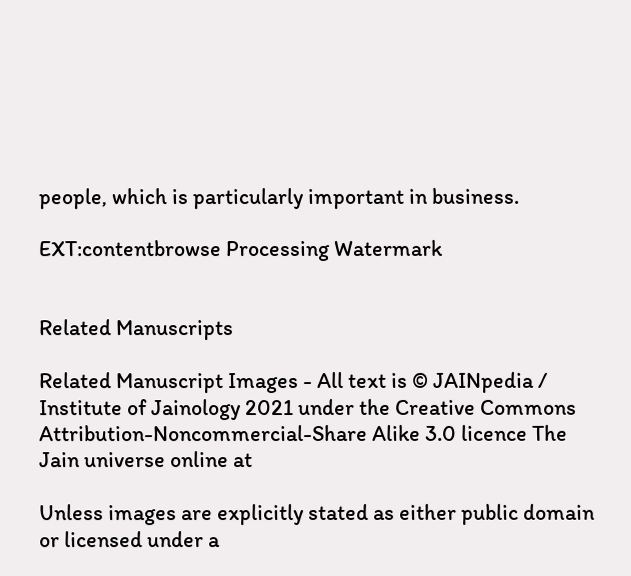people, which is particularly important in business.

EXT:contentbrowse Processing Watermark


Related Manuscripts

Related Manuscript Images - All text is © JAINpedia / Institute of Jainology 2021 under the Creative Commons Attribution-Noncommercial-Share Alike 3.0 licence The Jain universe online at

Unless images are explicitly stated as either public domain or licensed under a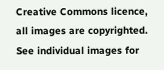Creative Commons licence, all images are copyrighted. See individual images for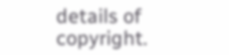details of copyright.